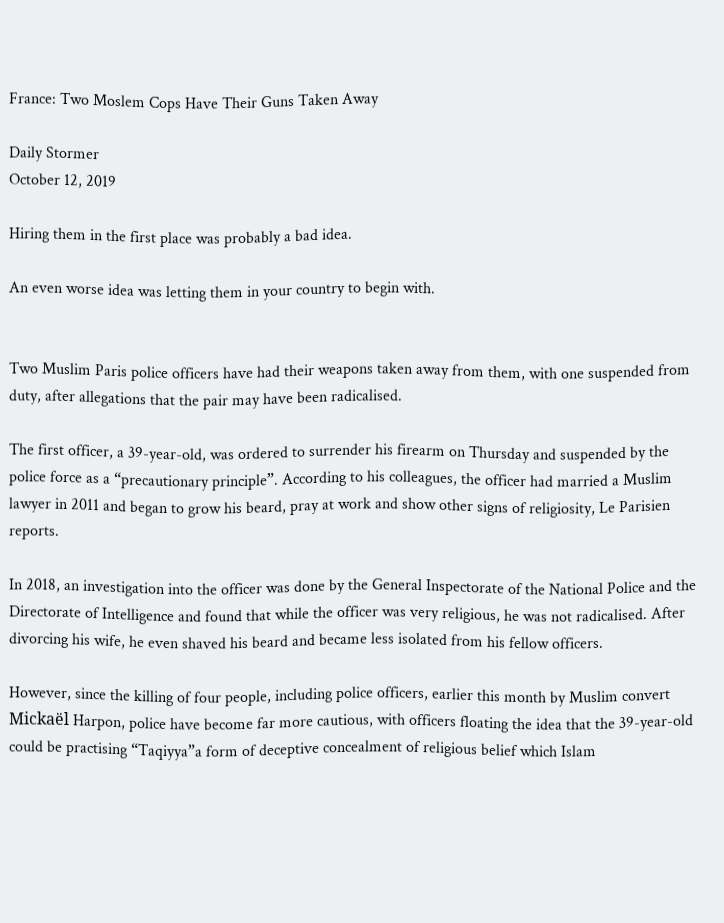France: Two Moslem Cops Have Their Guns Taken Away

Daily Stormer
October 12, 2019

Hiring them in the first place was probably a bad idea.

An even worse idea was letting them in your country to begin with.


Two Muslim Paris police officers have had their weapons taken away from them, with one suspended from duty, after allegations that the pair may have been radicalised.

The first officer, a 39-year-old, was ordered to surrender his firearm on Thursday and suspended by the police force as a “precautionary principle”. According to his colleagues, the officer had married a Muslim lawyer in 2011 and began to grow his beard, pray at work and show other signs of religiosity, Le Parisien reports.

In 2018, an investigation into the officer was done by the General Inspectorate of the National Police and the Directorate of Intelligence and found that while the officer was very religious, he was not radicalised. After divorcing his wife, he even shaved his beard and became less isolated from his fellow officers.

However, since the killing of four people, including police officers, earlier this month by Muslim convert Mickaël Harpon, police have become far more cautious, with officers floating the idea that the 39-year-old could be practising “Taqiyya”a form of deceptive concealment of religious belief which Islam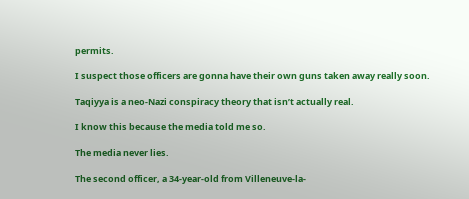permits.

I suspect those officers are gonna have their own guns taken away really soon.

Taqiyya is a neo-Nazi conspiracy theory that isn’t actually real.

I know this because the media told me so.

The media never lies.

The second officer, a 34-year-old from Villeneuve-la-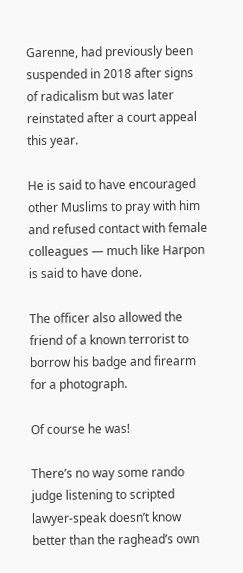Garenne, had previously been suspended in 2018 after signs of radicalism but was later reinstated after a court appeal this year.

He is said to have encouraged other Muslims to pray with him and refused contact with female colleagues — much like Harpon is said to have done.

The officer also allowed the friend of a known terrorist to borrow his badge and firearm for a photograph.

Of course he was!

There’s no way some rando judge listening to scripted lawyer-speak doesn’t know better than the raghead’s own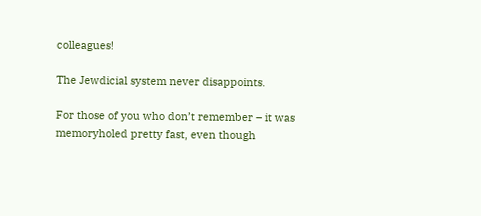colleagues!

The Jewdicial system never disappoints.

For those of you who don’t remember – it was memoryholed pretty fast, even though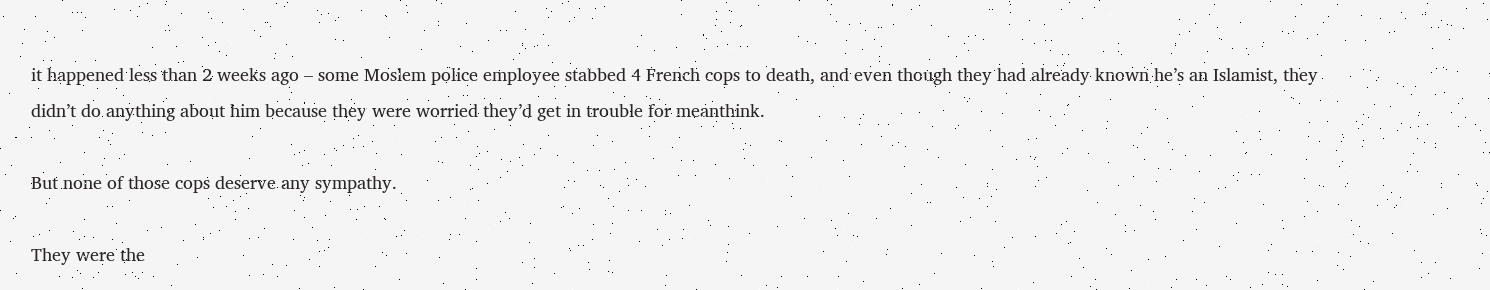it happened less than 2 weeks ago – some Moslem police employee stabbed 4 French cops to death, and even though they had already known he’s an Islamist, they didn’t do anything about him because they were worried they’d get in trouble for meanthink.

But none of those cops deserve any sympathy.

They were the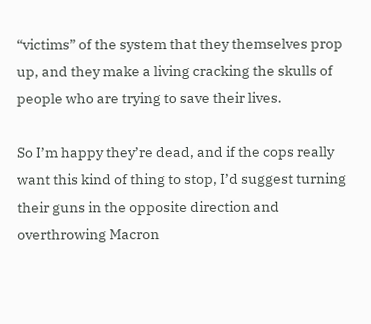“victims” of the system that they themselves prop up, and they make a living cracking the skulls of people who are trying to save their lives.

So I’m happy they’re dead, and if the cops really want this kind of thing to stop, I’d suggest turning their guns in the opposite direction and overthrowing Macron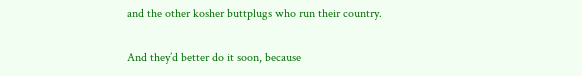and the other kosher buttplugs who run their country.

And they’d better do it soon, because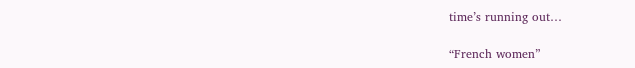time’s running out…

“French women”